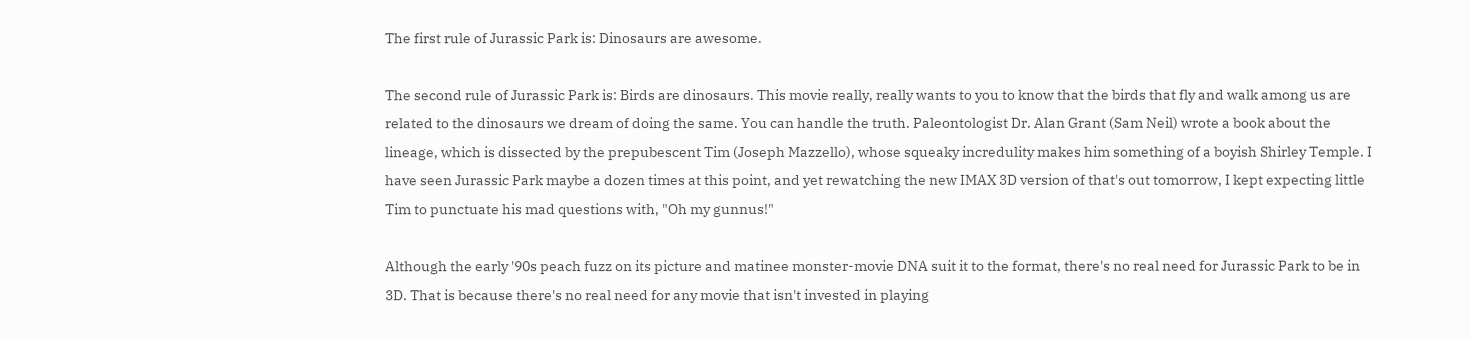The first rule of Jurassic Park is: Dinosaurs are awesome.

The second rule of Jurassic Park is: Birds are dinosaurs. This movie really, really wants to you to know that the birds that fly and walk among us are related to the dinosaurs we dream of doing the same. You can handle the truth. Paleontologist Dr. Alan Grant (Sam Neil) wrote a book about the lineage, which is dissected by the prepubescent Tim (Joseph Mazzello), whose squeaky incredulity makes him something of a boyish Shirley Temple. I have seen Jurassic Park maybe a dozen times at this point, and yet rewatching the new IMAX 3D version of that's out tomorrow, I kept expecting little Tim to punctuate his mad questions with, "Oh my gunnus!"

Although the early '90s peach fuzz on its picture and matinee monster-movie DNA suit it to the format, there's no real need for Jurassic Park to be in 3D. That is because there's no real need for any movie that isn't invested in playing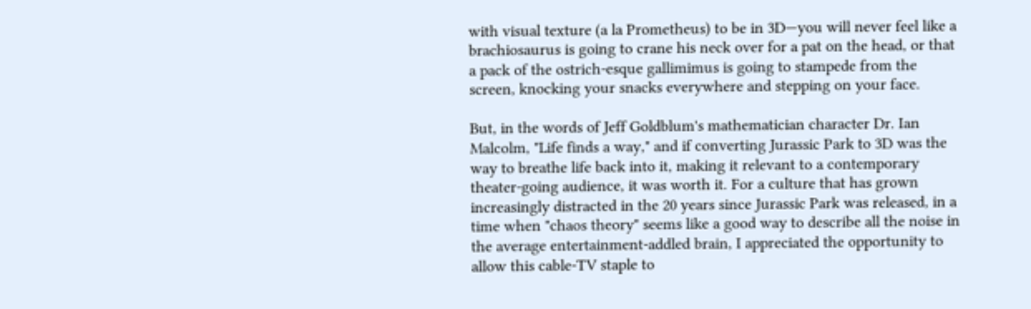with visual texture (a la Prometheus) to be in 3D—you will never feel like a brachiosaurus is going to crane his neck over for a pat on the head, or that a pack of the ostrich-esque gallimimus is going to stampede from the screen, knocking your snacks everywhere and stepping on your face.

But, in the words of Jeff Goldblum's mathematician character Dr. Ian Malcolm, "Life finds a way," and if converting Jurassic Park to 3D was the way to breathe life back into it, making it relevant to a contemporary theater-going audience, it was worth it. For a culture that has grown increasingly distracted in the 20 years since Jurassic Park was released, in a time when "chaos theory" seems like a good way to describe all the noise in the average entertainment-addled brain, I appreciated the opportunity to allow this cable-TV staple to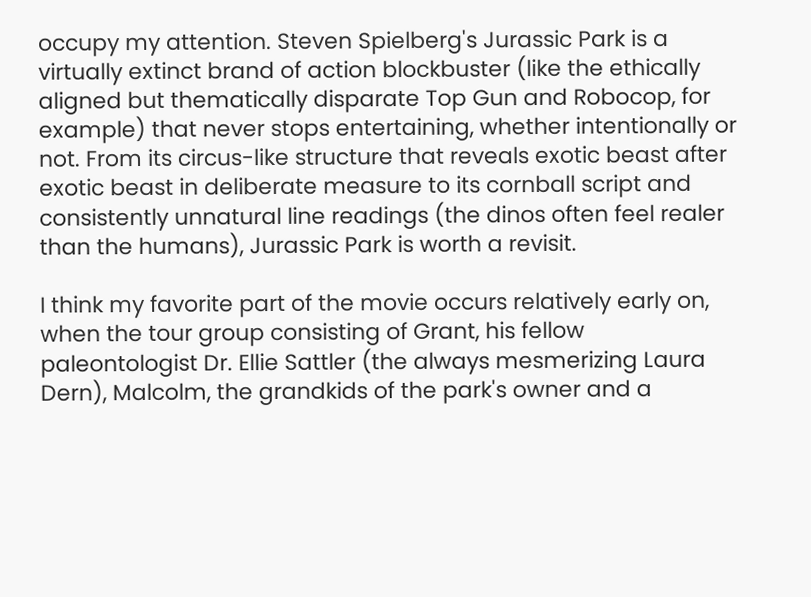occupy my attention. Steven Spielberg's Jurassic Park is a virtually extinct brand of action blockbuster (like the ethically aligned but thematically disparate Top Gun and Robocop, for example) that never stops entertaining, whether intentionally or not. From its circus-like structure that reveals exotic beast after exotic beast in deliberate measure to its cornball script and consistently unnatural line readings (the dinos often feel realer than the humans), Jurassic Park is worth a revisit.

I think my favorite part of the movie occurs relatively early on, when the tour group consisting of Grant, his fellow paleontologist Dr. Ellie Sattler (the always mesmerizing Laura Dern), Malcolm, the grandkids of the park's owner and a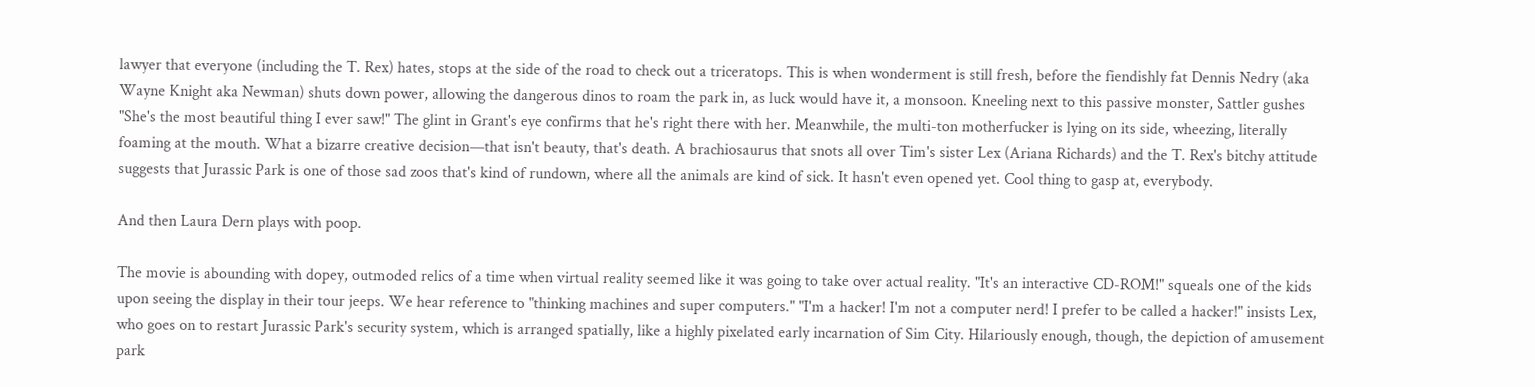lawyer that everyone (including the T. Rex) hates, stops at the side of the road to check out a triceratops. This is when wonderment is still fresh, before the fiendishly fat Dennis Nedry (aka Wayne Knight aka Newman) shuts down power, allowing the dangerous dinos to roam the park in, as luck would have it, a monsoon. Kneeling next to this passive monster, Sattler gushes "She's the most beautiful thing I ever saw!" The glint in Grant's eye confirms that he's right there with her. Meanwhile, the multi-ton motherfucker is lying on its side, wheezing, literally foaming at the mouth. What a bizarre creative decision—that isn't beauty, that's death. A brachiosaurus that snots all over Tim's sister Lex (Ariana Richards) and the T. Rex's bitchy attitude suggests that Jurassic Park is one of those sad zoos that's kind of rundown, where all the animals are kind of sick. It hasn't even opened yet. Cool thing to gasp at, everybody.

And then Laura Dern plays with poop.

The movie is abounding with dopey, outmoded relics of a time when virtual reality seemed like it was going to take over actual reality. "It's an interactive CD-ROM!" squeals one of the kids upon seeing the display in their tour jeeps. We hear reference to "thinking machines and super computers." "I'm a hacker! I'm not a computer nerd! I prefer to be called a hacker!" insists Lex, who goes on to restart Jurassic Park's security system, which is arranged spatially, like a highly pixelated early incarnation of Sim City. Hilariously enough, though, the depiction of amusement park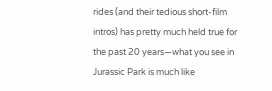rides (and their tedious short-film intros) has pretty much held true for the past 20 years—what you see in Jurassic Park is much like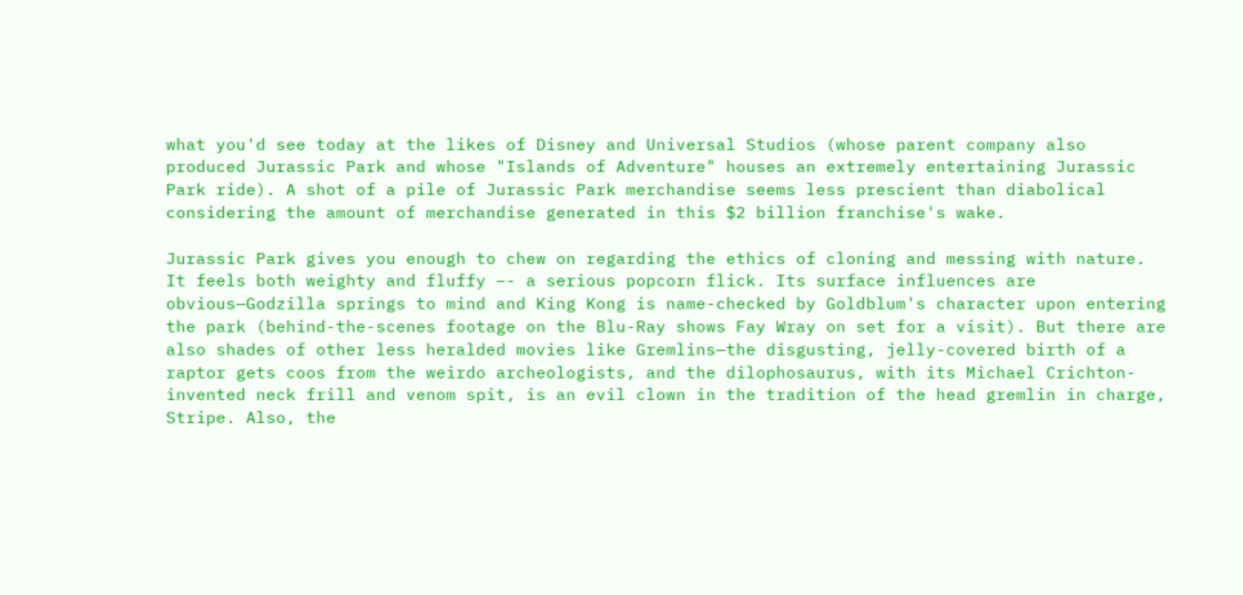what you'd see today at the likes of Disney and Universal Studios (whose parent company also produced Jurassic Park and whose "Islands of Adventure" houses an extremely entertaining Jurassic Park ride). A shot of a pile of Jurassic Park merchandise seems less prescient than diabolical considering the amount of merchandise generated in this $2 billion franchise's wake.

Jurassic Park gives you enough to chew on regarding the ethics of cloning and messing with nature. It feels both weighty and fluffy –- a serious popcorn flick. Its surface influences are obvious—Godzilla springs to mind and King Kong is name-checked by Goldblum's character upon entering the park (behind-the-scenes footage on the Blu-Ray shows Fay Wray on set for a visit). But there are also shades of other less heralded movies like Gremlins—the disgusting, jelly-covered birth of a raptor gets coos from the weirdo archeologists, and the dilophosaurus, with its Michael Crichton-invented neck frill and venom spit, is an evil clown in the tradition of the head gremlin in charge, Stripe. Also, the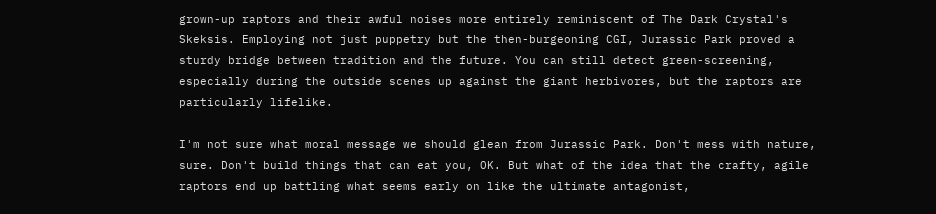grown-up raptors and their awful noises more entirely reminiscent of The Dark Crystal's Skeksis. Employing not just puppetry but the then-burgeoning CGI, Jurassic Park proved a sturdy bridge between tradition and the future. You can still detect green-screening, especially during the outside scenes up against the giant herbivores, but the raptors are particularly lifelike.

I'm not sure what moral message we should glean from Jurassic Park. Don't mess with nature, sure. Don't build things that can eat you, OK. But what of the idea that the crafty, agile raptors end up battling what seems early on like the ultimate antagonist,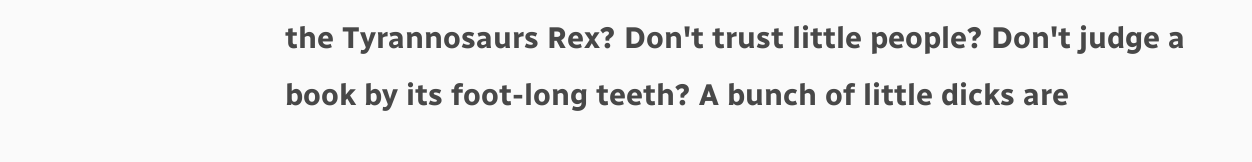the Tyrannosaurs Rex? Don't trust little people? Don't judge a book by its foot-long teeth? A bunch of little dicks are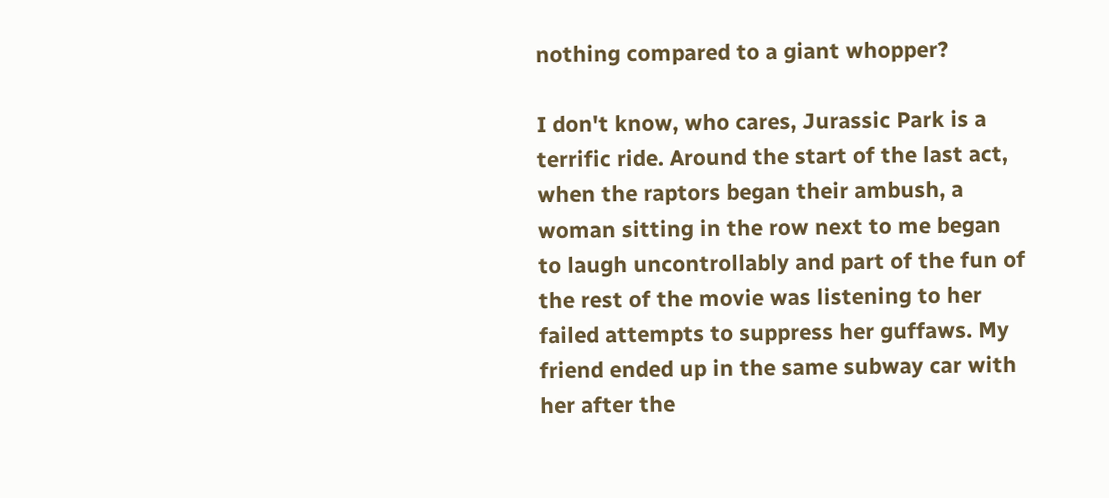nothing compared to a giant whopper?

I don't know, who cares, Jurassic Park is a terrific ride. Around the start of the last act, when the raptors began their ambush, a woman sitting in the row next to me began to laugh uncontrollably and part of the fun of the rest of the movie was listening to her failed attempts to suppress her guffaws. My friend ended up in the same subway car with her after the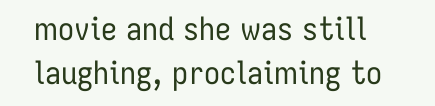movie and she was still laughing, proclaiming to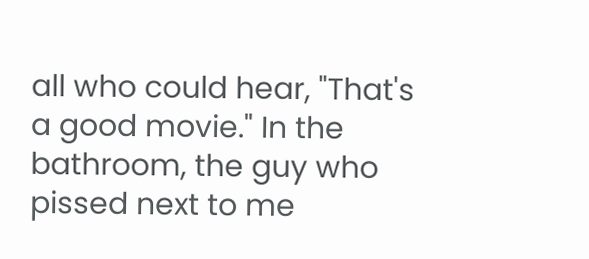all who could hear, "That's a good movie." In the bathroom, the guy who pissed next to me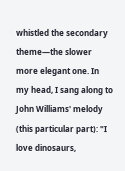whistled the secondary theme—the slower more elegant one. In my head, I sang along to John Williams' melody (this particular part): "I love dinosaurs,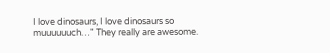I love dinosaurs, I love dinosaurs so muuuuuuch…" They really are awesome.